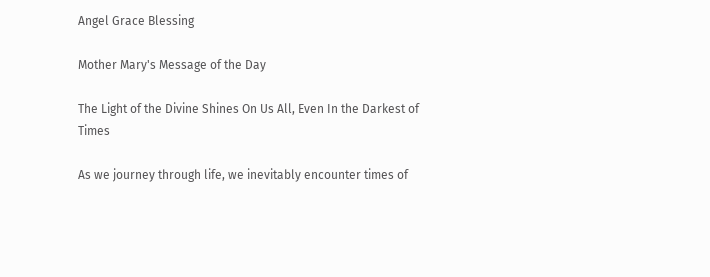Angel Grace Blessing

Mother Mary's Message of the Day

The Light of the Divine Shines On Us All, Even In the Darkest of Times

As we journey through life, we inevitably encounter times of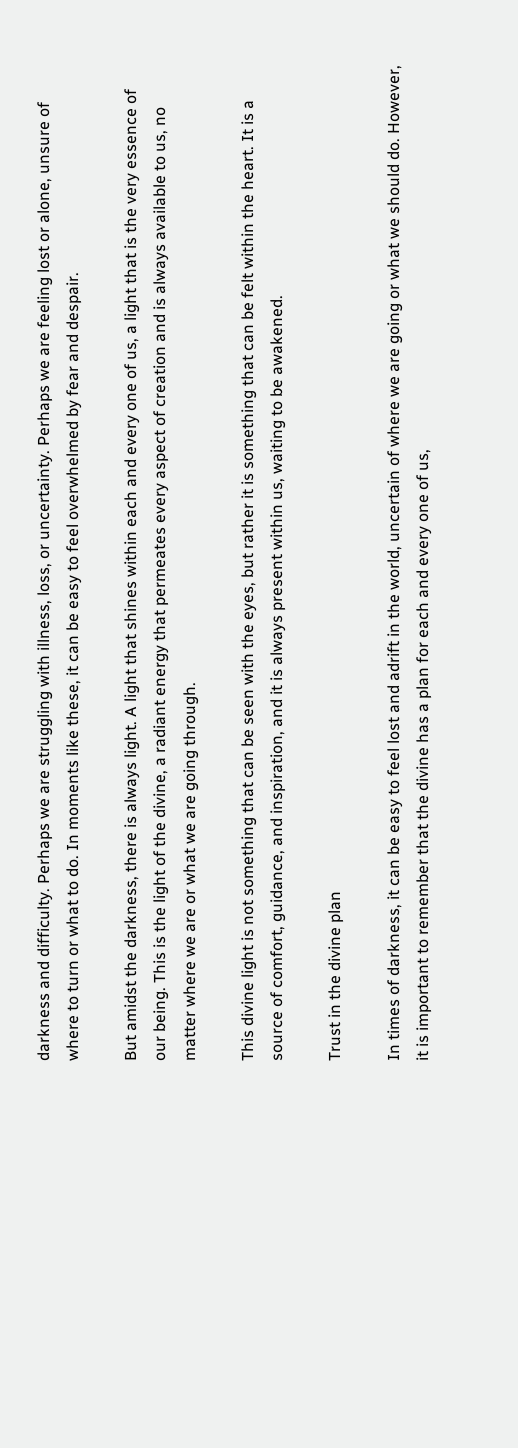darkness and difficulty. Perhaps we are struggling with illness, loss, or uncertainty. Perhaps we are feeling lost or alone, unsure of where to turn or what to do. In moments like these, it can be easy to feel overwhelmed by fear and despair.

But amidst the darkness, there is always light. A light that shines within each and every one of us, a light that is the very essence of our being. This is the light of the divine, a radiant energy that permeates every aspect of creation and is always available to us, no matter where we are or what we are going through.

This divine light is not something that can be seen with the eyes, but rather it is something that can be felt within the heart. It is a source of comfort, guidance, and inspiration, and it is always present within us, waiting to be awakened.

Trust in the divine plan

In times of darkness, it can be easy to feel lost and adrift in the world, uncertain of where we are going or what we should do. However, it is important to remember that the divine has a plan for each and every one of us,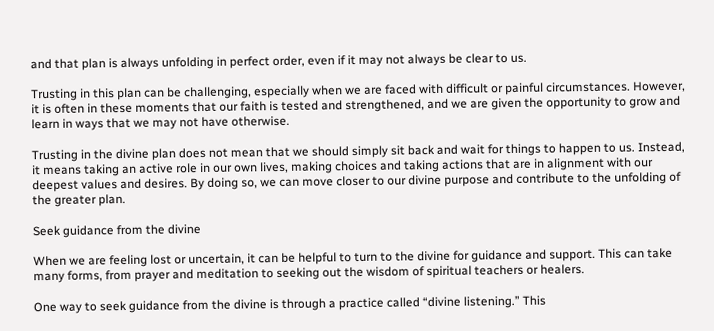and that plan is always unfolding in perfect order, even if it may not always be clear to us.

Trusting in this plan can be challenging, especially when we are faced with difficult or painful circumstances. However, it is often in these moments that our faith is tested and strengthened, and we are given the opportunity to grow and learn in ways that we may not have otherwise.

Trusting in the divine plan does not mean that we should simply sit back and wait for things to happen to us. Instead, it means taking an active role in our own lives, making choices and taking actions that are in alignment with our deepest values and desires. By doing so, we can move closer to our divine purpose and contribute to the unfolding of the greater plan.

Seek guidance from the divine

When we are feeling lost or uncertain, it can be helpful to turn to the divine for guidance and support. This can take many forms, from prayer and meditation to seeking out the wisdom of spiritual teachers or healers.

One way to seek guidance from the divine is through a practice called “divine listening.” This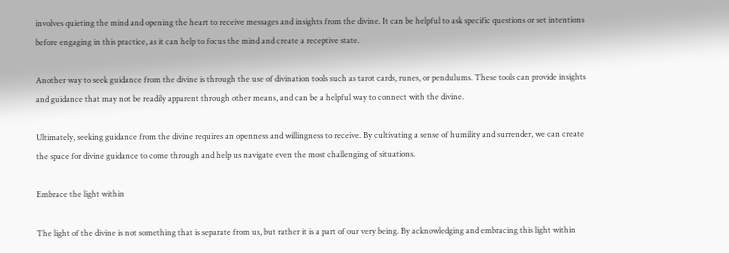involves quieting the mind and opening the heart to receive messages and insights from the divine. It can be helpful to ask specific questions or set intentions before engaging in this practice, as it can help to focus the mind and create a receptive state.

Another way to seek guidance from the divine is through the use of divination tools such as tarot cards, runes, or pendulums. These tools can provide insights and guidance that may not be readily apparent through other means, and can be a helpful way to connect with the divine.

Ultimately, seeking guidance from the divine requires an openness and willingness to receive. By cultivating a sense of humility and surrender, we can create the space for divine guidance to come through and help us navigate even the most challenging of situations.

Embrace the light within

The light of the divine is not something that is separate from us, but rather it is a part of our very being. By acknowledging and embracing this light within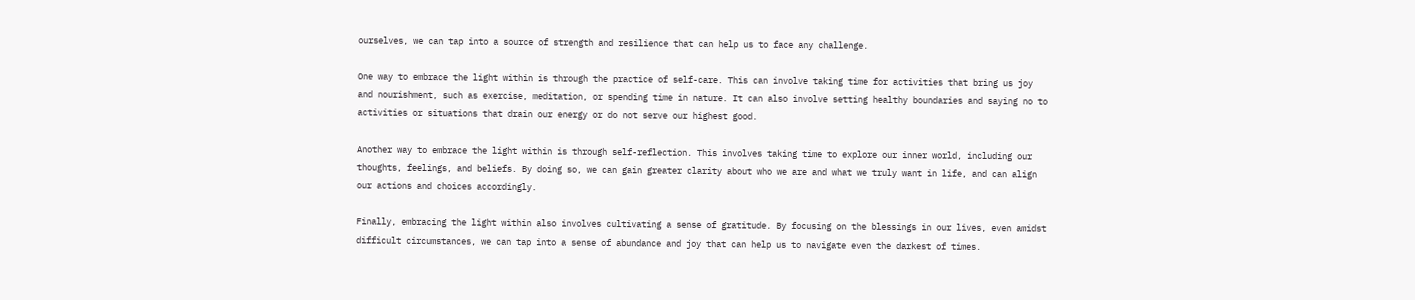ourselves, we can tap into a source of strength and resilience that can help us to face any challenge.

One way to embrace the light within is through the practice of self-care. This can involve taking time for activities that bring us joy and nourishment, such as exercise, meditation, or spending time in nature. It can also involve setting healthy boundaries and saying no to activities or situations that drain our energy or do not serve our highest good.

Another way to embrace the light within is through self-reflection. This involves taking time to explore our inner world, including our thoughts, feelings, and beliefs. By doing so, we can gain greater clarity about who we are and what we truly want in life, and can align our actions and choices accordingly.

Finally, embracing the light within also involves cultivating a sense of gratitude. By focusing on the blessings in our lives, even amidst difficult circumstances, we can tap into a sense of abundance and joy that can help us to navigate even the darkest of times.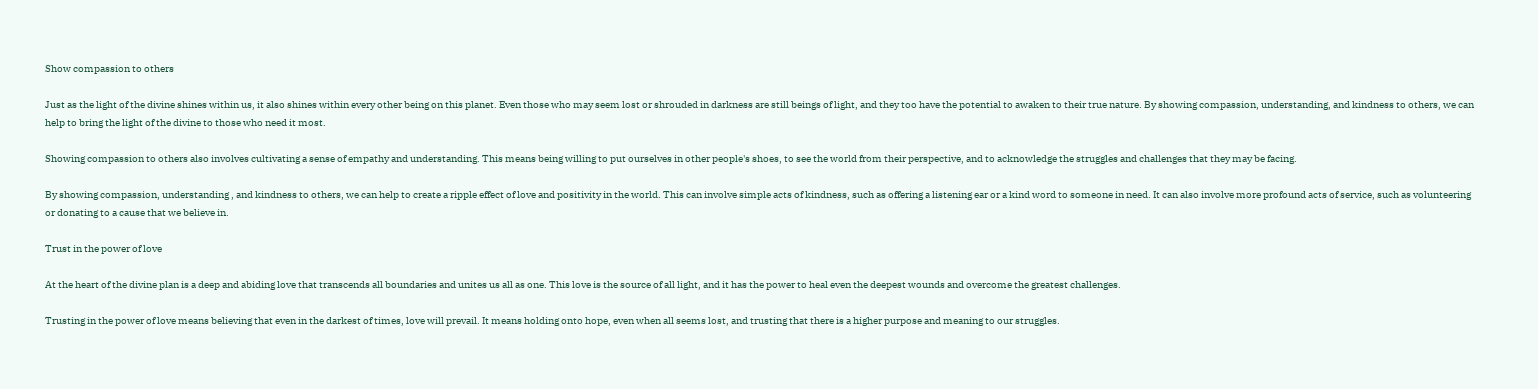Show compassion to others

Just as the light of the divine shines within us, it also shines within every other being on this planet. Even those who may seem lost or shrouded in darkness are still beings of light, and they too have the potential to awaken to their true nature. By showing compassion, understanding, and kindness to others, we can help to bring the light of the divine to those who need it most.

Showing compassion to others also involves cultivating a sense of empathy and understanding. This means being willing to put ourselves in other people's shoes, to see the world from their perspective, and to acknowledge the struggles and challenges that they may be facing.

By showing compassion, understanding , and kindness to others, we can help to create a ripple effect of love and positivity in the world. This can involve simple acts of kindness, such as offering a listening ear or a kind word to someone in need. It can also involve more profound acts of service, such as volunteering or donating to a cause that we believe in.

Trust in the power of love

At the heart of the divine plan is a deep and abiding love that transcends all boundaries and unites us all as one. This love is the source of all light, and it has the power to heal even the deepest wounds and overcome the greatest challenges.

Trusting in the power of love means believing that even in the darkest of times, love will prevail. It means holding onto hope, even when all seems lost, and trusting that there is a higher purpose and meaning to our struggles.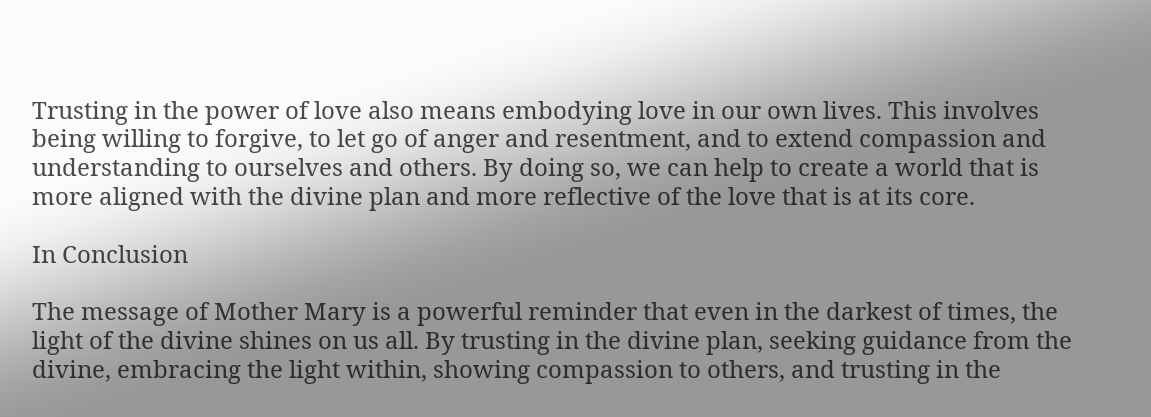Trusting in the power of love also means embodying love in our own lives. This involves being willing to forgive, to let go of anger and resentment, and to extend compassion and understanding to ourselves and others. By doing so, we can help to create a world that is more aligned with the divine plan and more reflective of the love that is at its core.

In Conclusion

The message of Mother Mary is a powerful reminder that even in the darkest of times, the light of the divine shines on us all. By trusting in the divine plan, seeking guidance from the divine, embracing the light within, showing compassion to others, and trusting in the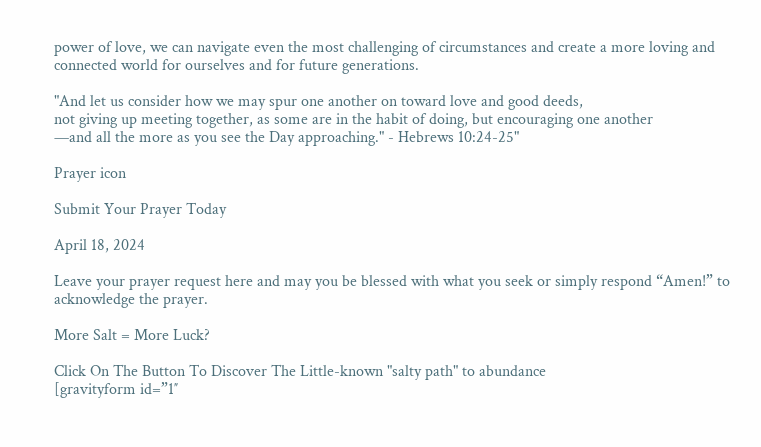power of love, we can navigate even the most challenging of circumstances and create a more loving and connected world for ourselves and for future generations.

"And let us consider how we may spur one another on toward love and good deeds,
not giving up meeting together, as some are in the habit of doing, but encouraging one another
—and all the more as you see the Day approaching." - Hebrews 10:24-25"

Prayer icon

Submit Your Prayer Today

April 18, 2024

Leave your prayer request here and may you be blessed with what you seek or simply respond “Amen!” to acknowledge the prayer.

More Salt = More Luck?

Click On The Button To Discover The Little-known "salty path" to abundance
[gravityform id=”1″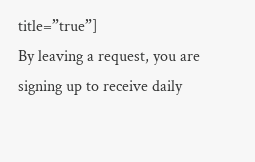title=”true”]
By leaving a request, you are signing up to receive daily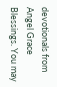devotionals from Angel Grace Blessings. You may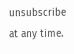unsubscribe at any time.